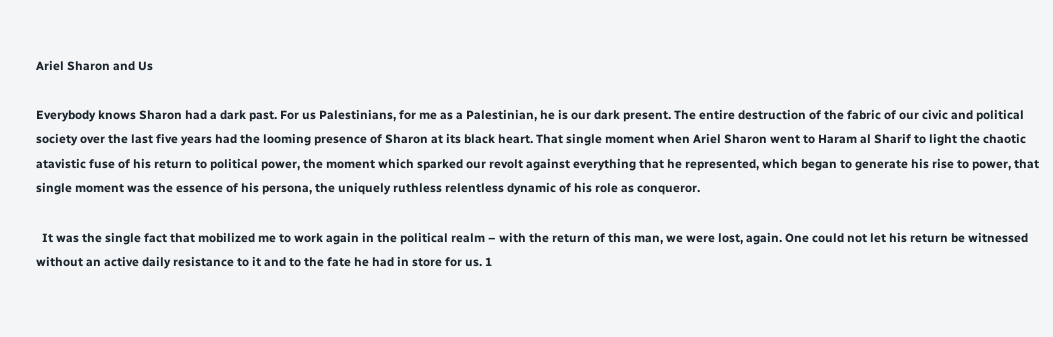Ariel Sharon and Us

Everybody knows Sharon had a dark past. For us Palestinians, for me as a Palestinian, he is our dark present. The entire destruction of the fabric of our civic and political society over the last five years had the looming presence of Sharon at its black heart. That single moment when Ariel Sharon went to Haram al Sharif to light the chaotic atavistic fuse of his return to political power, the moment which sparked our revolt against everything that he represented, which began to generate his rise to power, that single moment was the essence of his persona, the uniquely ruthless relentless dynamic of his role as conqueror.

  It was the single fact that mobilized me to work again in the political realm – with the return of this man, we were lost, again. One could not let his return be witnessed without an active daily resistance to it and to the fate he had in store for us. 1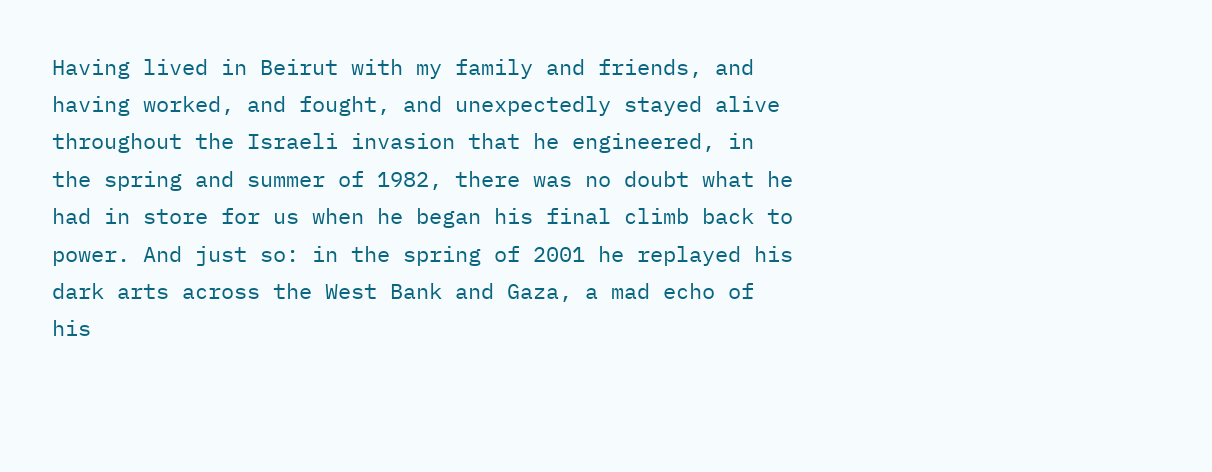Having lived in Beirut with my family and friends, and having worked, and fought, and unexpectedly stayed alive throughout the Israeli invasion that he engineered, in the spring and summer of 1982, there was no doubt what he had in store for us when he began his final climb back to power. And just so: in the spring of 2001 he replayed his dark arts across the West Bank and Gaza, a mad echo of his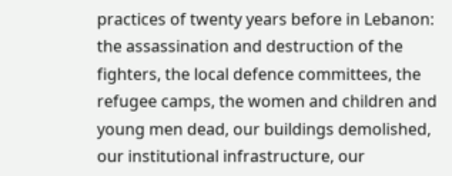practices of twenty years before in Lebanon: the assassination and destruction of the fighters, the local defence committees, the refugee camps, the women and children and young men dead, our buildings demolished, our institutional infrastructure, our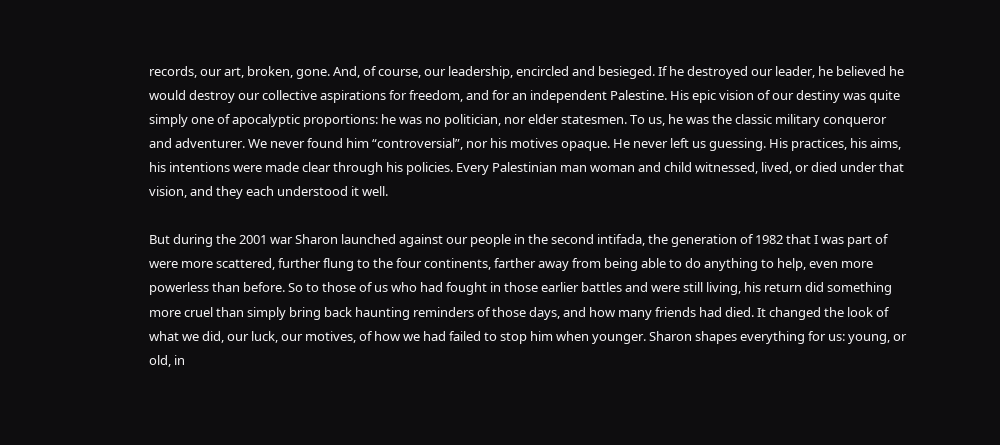records, our art, broken, gone. And, of course, our leadership, encircled and besieged. If he destroyed our leader, he believed he would destroy our collective aspirations for freedom, and for an independent Palestine. His epic vision of our destiny was quite simply one of apocalyptic proportions: he was no politician, nor elder statesmen. To us, he was the classic military conqueror and adventurer. We never found him “controversial”, nor his motives opaque. He never left us guessing. His practices, his aims, his intentions were made clear through his policies. Every Palestinian man woman and child witnessed, lived, or died under that vision, and they each understood it well.

But during the 2001 war Sharon launched against our people in the second intifada, the generation of 1982 that I was part of were more scattered, further flung to the four continents, farther away from being able to do anything to help, even more powerless than before. So to those of us who had fought in those earlier battles and were still living, his return did something more cruel than simply bring back haunting reminders of those days, and how many friends had died. It changed the look of what we did, our luck, our motives, of how we had failed to stop him when younger. Sharon shapes everything for us: young, or old, in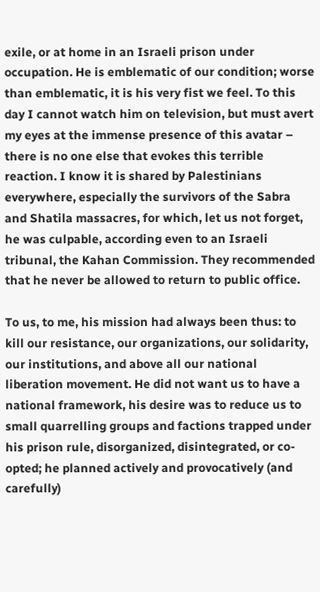exile, or at home in an Israeli prison under occupation. He is emblematic of our condition; worse than emblematic, it is his very fist we feel. To this day I cannot watch him on television, but must avert my eyes at the immense presence of this avatar – there is no one else that evokes this terrible reaction. I know it is shared by Palestinians everywhere, especially the survivors of the Sabra and Shatila massacres, for which, let us not forget, he was culpable, according even to an Israeli tribunal, the Kahan Commission. They recommended that he never be allowed to return to public office.

To us, to me, his mission had always been thus: to kill our resistance, our organizations, our solidarity, our institutions, and above all our national liberation movement. He did not want us to have a national framework, his desire was to reduce us to small quarrelling groups and factions trapped under his prison rule, disorganized, disintegrated, or co-opted; he planned actively and provocatively (and carefully)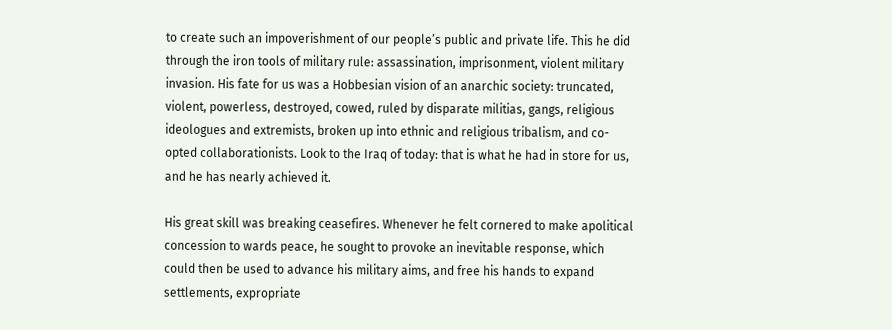to create such an impoverishment of our people’s public and private life. This he did through the iron tools of military rule: assassination, imprisonment, violent military invasion. His fate for us was a Hobbesian vision of an anarchic society: truncated, violent, powerless, destroyed, cowed, ruled by disparate militias, gangs, religious ideologues and extremists, broken up into ethnic and religious tribalism, and co-opted collaborationists. Look to the Iraq of today: that is what he had in store for us, and he has nearly achieved it.

His great skill was breaking ceasefires. Whenever he felt cornered to make apolitical concession to wards peace, he sought to provoke an inevitable response, which could then be used to advance his military aims, and free his hands to expand settlements, expropriate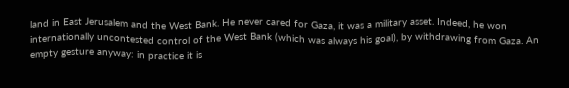land in East Jerusalem and the West Bank. He never cared for Gaza, it was a military asset. Indeed, he won internationally uncontested control of the West Bank (which was always his goal), by withdrawing from Gaza. An empty gesture anyway: in practice it is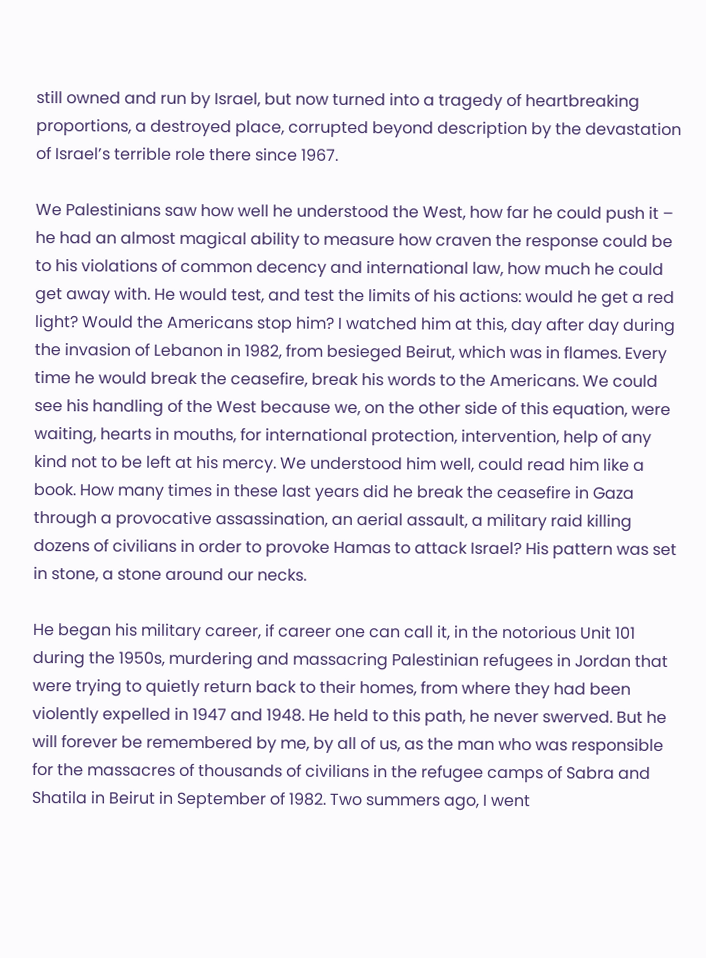still owned and run by Israel, but now turned into a tragedy of heartbreaking proportions, a destroyed place, corrupted beyond description by the devastation of Israel’s terrible role there since 1967.

We Palestinians saw how well he understood the West, how far he could push it – he had an almost magical ability to measure how craven the response could be to his violations of common decency and international law, how much he could get away with. He would test, and test the limits of his actions: would he get a red light? Would the Americans stop him? I watched him at this, day after day during the invasion of Lebanon in 1982, from besieged Beirut, which was in flames. Every time he would break the ceasefire, break his words to the Americans. We could see his handling of the West because we, on the other side of this equation, were waiting, hearts in mouths, for international protection, intervention, help of any kind not to be left at his mercy. We understood him well, could read him like a book. How many times in these last years did he break the ceasefire in Gaza through a provocative assassination, an aerial assault, a military raid killing dozens of civilians in order to provoke Hamas to attack Israel? His pattern was set in stone, a stone around our necks.

He began his military career, if career one can call it, in the notorious Unit 101 during the 1950s, murdering and massacring Palestinian refugees in Jordan that were trying to quietly return back to their homes, from where they had been violently expelled in 1947 and 1948. He held to this path, he never swerved. But he will forever be remembered by me, by all of us, as the man who was responsible for the massacres of thousands of civilians in the refugee camps of Sabra and Shatila in Beirut in September of 1982. Two summers ago, I went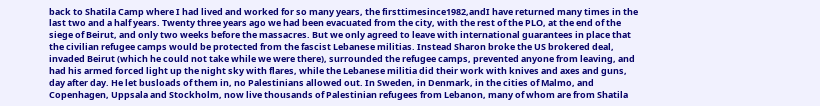back to Shatila Camp where I had lived and worked for so many years, the firsttimesince1982,andI have returned many times in the last two and a half years. Twenty three years ago we had been evacuated from the city, with the rest of the PLO, at the end of the siege of Beirut, and only two weeks before the massacres. But we only agreed to leave with international guarantees in place that the civilian refugee camps would be protected from the fascist Lebanese militias. Instead Sharon broke the US brokered deal, invaded Beirut (which he could not take while we were there), surrounded the refugee camps, prevented anyone from leaving, and had his armed forced light up the night sky with flares, while the Lebanese militia did their work with knives and axes and guns, day after day. He let busloads of them in, no Palestinians allowed out. In Sweden, in Denmark, in the cities of Malmo, and Copenhagen, Uppsala and Stockholm, now live thousands of Palestinian refugees from Lebanon, many of whom are from Shatila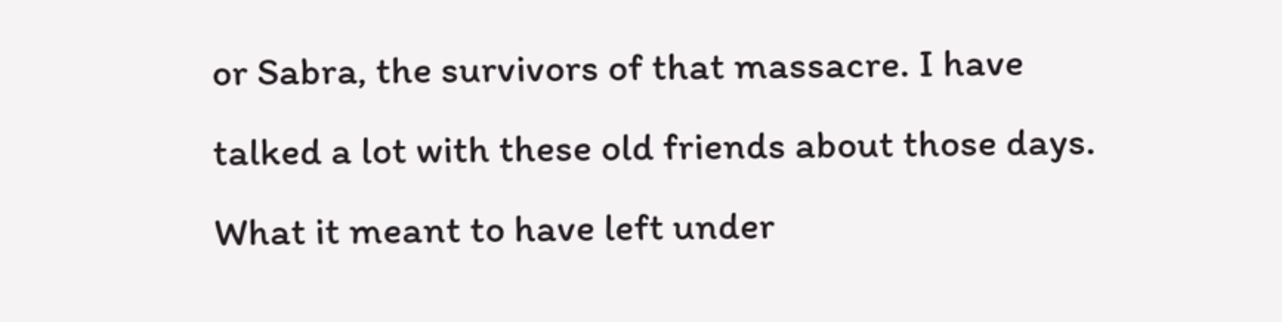or Sabra, the survivors of that massacre. I have talked a lot with these old friends about those days. What it meant to have left under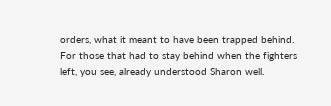orders, what it meant to have been trapped behind. For those that had to stay behind when the fighters left, you see, already understood Sharon well.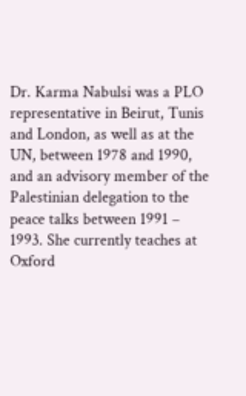Dr. Karma Nabulsi was a PLO representative in Beirut, Tunis and London, as well as at the UN, between 1978 and 1990, and an advisory member of the Palestinian delegation to the peace talks between 1991 – 1993. She currently teaches at Oxford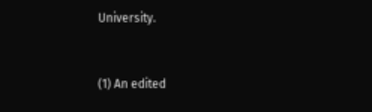University.


(1) An edited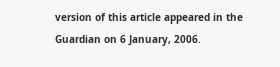version of this article appeared in the Guardian on 6 January, 2006.